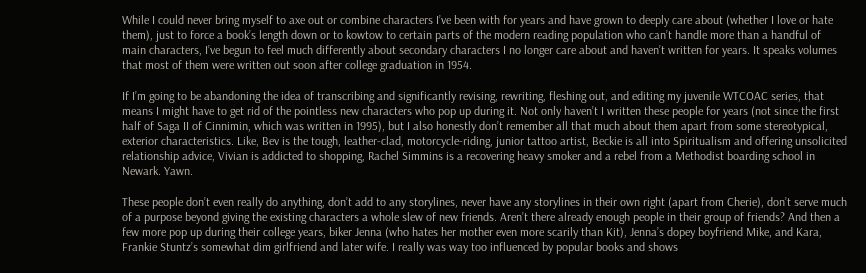While I could never bring myself to axe out or combine characters I’ve been with for years and have grown to deeply care about (whether I love or hate them), just to force a book’s length down or to kowtow to certain parts of the modern reading population who can’t handle more than a handful of main characters, I’ve begun to feel much differently about secondary characters I no longer care about and haven’t written for years. It speaks volumes that most of them were written out soon after college graduation in 1954.

If I’m going to be abandoning the idea of transcribing and significantly revising, rewriting, fleshing out, and editing my juvenile WTCOAC series, that means I might have to get rid of the pointless new characters who pop up during it. Not only haven’t I written these people for years (not since the first half of Saga II of Cinnimin, which was written in 1995), but I also honestly don’t remember all that much about them apart from some stereotypical, exterior characteristics. Like, Bev is the tough, leather-clad, motorcycle-riding, junior tattoo artist, Beckie is all into Spiritualism and offering unsolicited relationship advice, Vivian is addicted to shopping, Rachel Simmins is a recovering heavy smoker and a rebel from a Methodist boarding school in Newark. Yawn.

These people don’t even really do anything, don’t add to any storylines, never have any storylines in their own right (apart from Cherie), don’t serve much of a purpose beyond giving the existing characters a whole slew of new friends. Aren’t there already enough people in their group of friends? And then a few more pop up during their college years, biker Jenna (who hates her mother even more scarily than Kit), Jenna’s dopey boyfriend Mike, and Kara, Frankie Stuntz’s somewhat dim girlfriend and later wife. I really was way too influenced by popular books and shows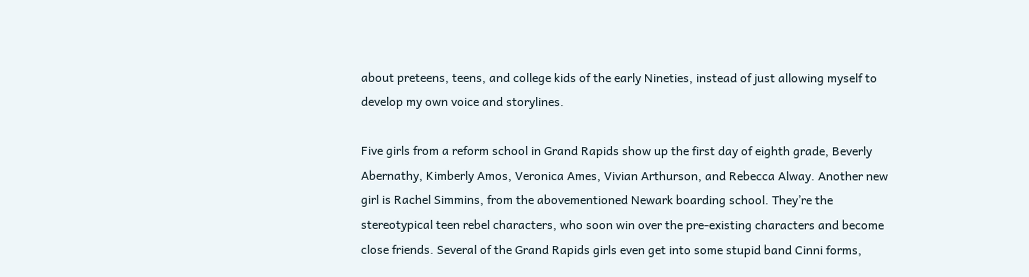about preteens, teens, and college kids of the early Nineties, instead of just allowing myself to develop my own voice and storylines.

Five girls from a reform school in Grand Rapids show up the first day of eighth grade, Beverly Abernathy, Kimberly Amos, Veronica Ames, Vivian Arthurson, and Rebecca Alway. Another new girl is Rachel Simmins, from the abovementioned Newark boarding school. They’re the stereotypical teen rebel characters, who soon win over the pre-existing characters and become close friends. Several of the Grand Rapids girls even get into some stupid band Cinni forms,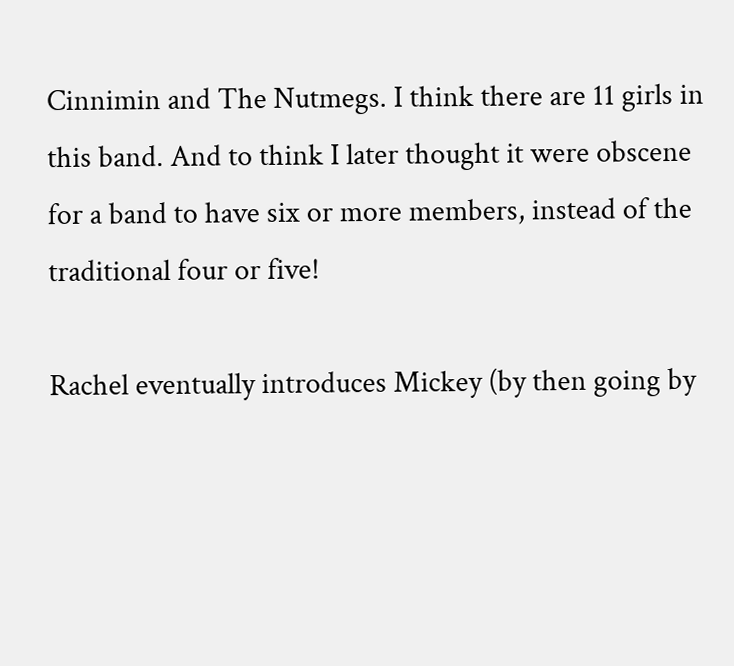Cinnimin and The Nutmegs. I think there are 11 girls in this band. And to think I later thought it were obscene for a band to have six or more members, instead of the traditional four or five!

Rachel eventually introduces Mickey (by then going by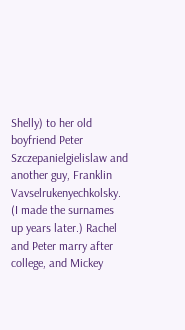Shelly) to her old boyfriend Peter Szczepanielgielislaw and another guy, Franklin Vavselrukenyechkolsky. (I made the surnames up years later.) Rachel and Peter marry after college, and Mickey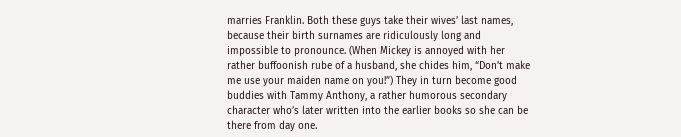marries Franklin. Both these guys take their wives’ last names, because their birth surnames are ridiculously long and impossible to pronounce. (When Mickey is annoyed with her rather buffoonish rube of a husband, she chides him, “Don’t make me use your maiden name on you!”) They in turn become good buddies with Tammy Anthony, a rather humorous secondary character who’s later written into the earlier books so she can be there from day one.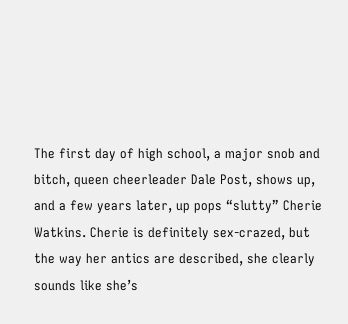The first day of high school, a major snob and bitch, queen cheerleader Dale Post, shows up, and a few years later, up pops “slutty” Cherie Watkins. Cherie is definitely sex-crazed, but the way her antics are described, she clearly sounds like she’s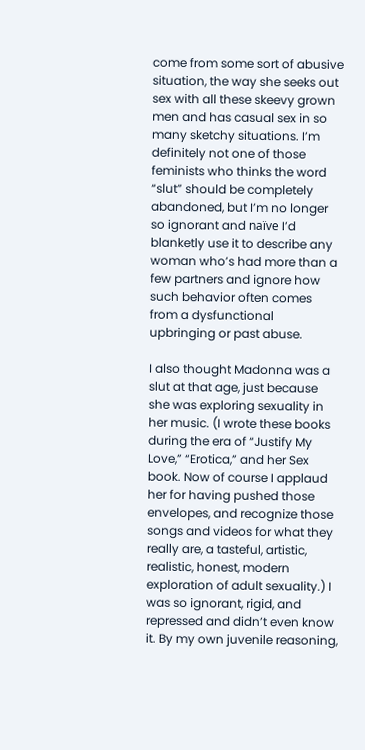come from some sort of abusive situation, the way she seeks out sex with all these skeevy grown men and has casual sex in so many sketchy situations. I’m definitely not one of those feminists who thinks the word “slut” should be completely abandoned, but I’m no longer so ignorant and naïve I’d blanketly use it to describe any woman who’s had more than a few partners and ignore how such behavior often comes from a dysfunctional upbringing or past abuse.

I also thought Madonna was a slut at that age, just because she was exploring sexuality in her music. (I wrote these books during the era of “Justify My Love,” “Erotica,” and her Sex book. Now of course I applaud her for having pushed those envelopes, and recognize those songs and videos for what they really are, a tasteful, artistic, realistic, honest, modern exploration of adult sexuality.) I was so ignorant, rigid, and repressed and didn’t even know it. By my own juvenile reasoning,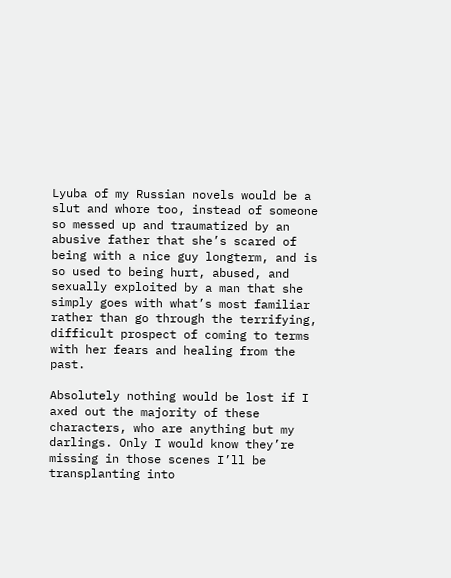Lyuba of my Russian novels would be a slut and whore too, instead of someone so messed up and traumatized by an abusive father that she’s scared of being with a nice guy longterm, and is so used to being hurt, abused, and sexually exploited by a man that she simply goes with what’s most familiar rather than go through the terrifying, difficult prospect of coming to terms with her fears and healing from the past.

Absolutely nothing would be lost if I axed out the majority of these characters, who are anything but my darlings. Only I would know they’re missing in those scenes I’ll be transplanting into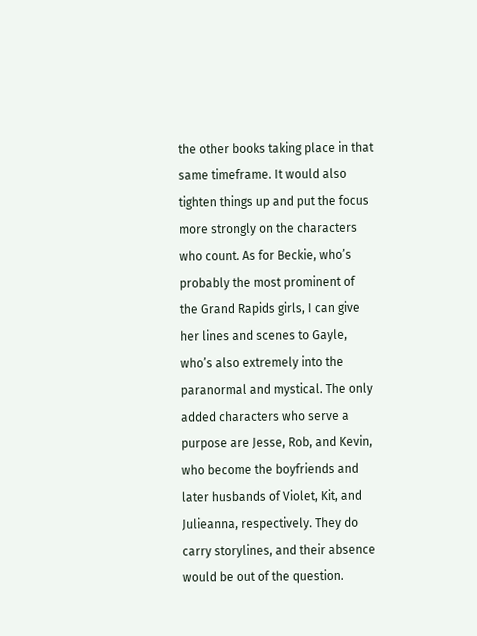the other books taking place in that same timeframe. It would also tighten things up and put the focus more strongly on the characters who count. As for Beckie, who’s probably the most prominent of the Grand Rapids girls, I can give her lines and scenes to Gayle, who’s also extremely into the paranormal and mystical. The only added characters who serve a purpose are Jesse, Rob, and Kevin, who become the boyfriends and later husbands of Violet, Kit, and Julieanna, respectively. They do carry storylines, and their absence would be out of the question.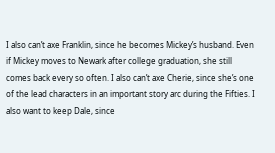I also can’t axe Franklin, since he becomes Mickey’s husband. Even if Mickey moves to Newark after college graduation, she still comes back every so often. I also can’t axe Cherie, since she’s one of the lead characters in an important story arc during the Fifties. I also want to keep Dale, since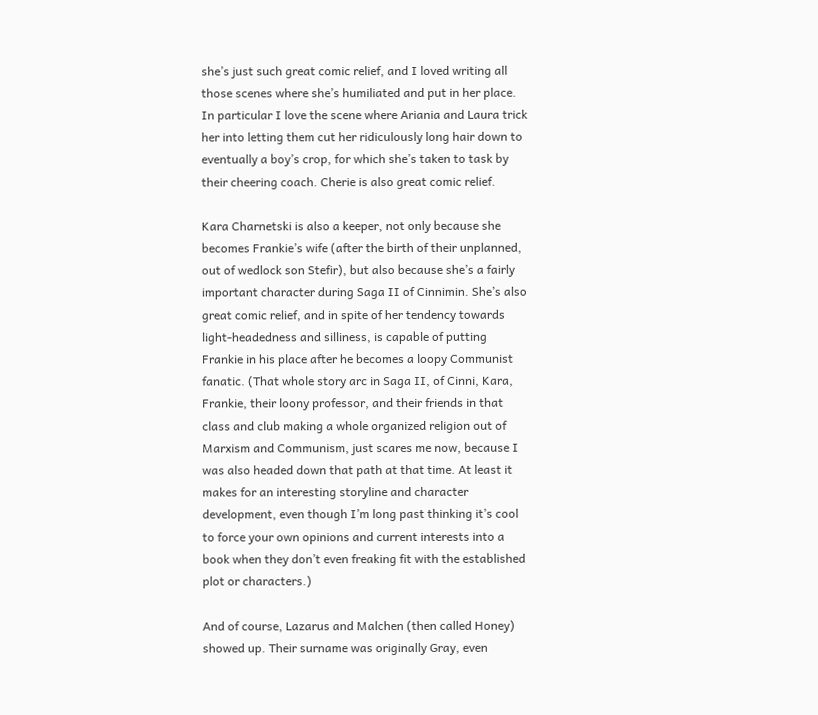she’s just such great comic relief, and I loved writing all those scenes where she’s humiliated and put in her place. In particular I love the scene where Ariania and Laura trick her into letting them cut her ridiculously long hair down to eventually a boy’s crop, for which she’s taken to task by their cheering coach. Cherie is also great comic relief.

Kara Charnetski is also a keeper, not only because she becomes Frankie’s wife (after the birth of their unplanned, out of wedlock son Stefir), but also because she’s a fairly important character during Saga II of Cinnimin. She’s also great comic relief, and in spite of her tendency towards light-headedness and silliness, is capable of putting Frankie in his place after he becomes a loopy Communist fanatic. (That whole story arc in Saga II, of Cinni, Kara, Frankie, their loony professor, and their friends in that class and club making a whole organized religion out of Marxism and Communism, just scares me now, because I was also headed down that path at that time. At least it makes for an interesting storyline and character development, even though I’m long past thinking it’s cool to force your own opinions and current interests into a book when they don’t even freaking fit with the established plot or characters.)

And of course, Lazarus and Malchen (then called Honey) showed up. Their surname was originally Gray, even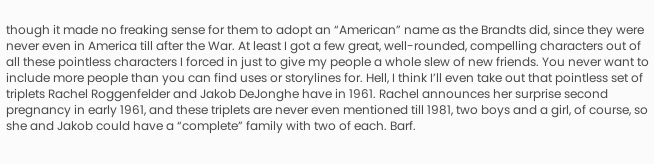though it made no freaking sense for them to adopt an “American” name as the Brandts did, since they were never even in America till after the War. At least I got a few great, well-rounded, compelling characters out of all these pointless characters I forced in just to give my people a whole slew of new friends. You never want to include more people than you can find uses or storylines for. Hell, I think I’ll even take out that pointless set of triplets Rachel Roggenfelder and Jakob DeJonghe have in 1961. Rachel announces her surprise second pregnancy in early 1961, and these triplets are never even mentioned till 1981, two boys and a girl, of course, so she and Jakob could have a “complete” family with two of each. Barf.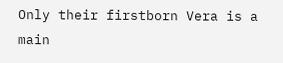Only their firstborn Vera is a main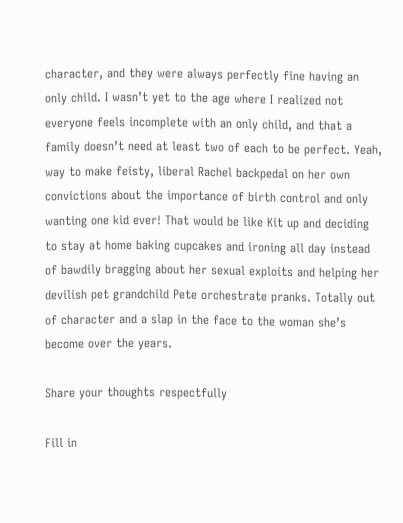character, and they were always perfectly fine having an only child. I wasn’t yet to the age where I realized not everyone feels incomplete with an only child, and that a family doesn’t need at least two of each to be perfect. Yeah, way to make feisty, liberal Rachel backpedal on her own convictions about the importance of birth control and only wanting one kid ever! That would be like Kit up and deciding to stay at home baking cupcakes and ironing all day instead of bawdily bragging about her sexual exploits and helping her devilish pet grandchild Pete orchestrate pranks. Totally out of character and a slap in the face to the woman she’s become over the years.

Share your thoughts respectfully

Fill in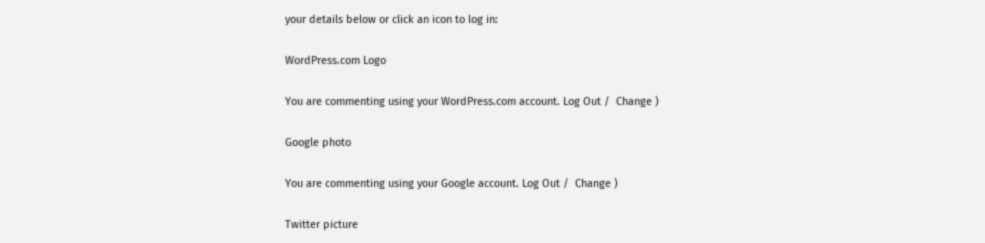your details below or click an icon to log in:

WordPress.com Logo

You are commenting using your WordPress.com account. Log Out /  Change )

Google photo

You are commenting using your Google account. Log Out /  Change )

Twitter picture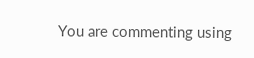You are commenting using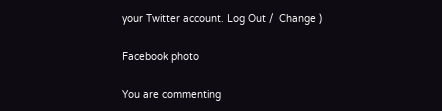your Twitter account. Log Out /  Change )

Facebook photo

You are commenting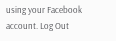using your Facebook account. Log Out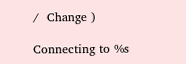/  Change )

Connecting to %s